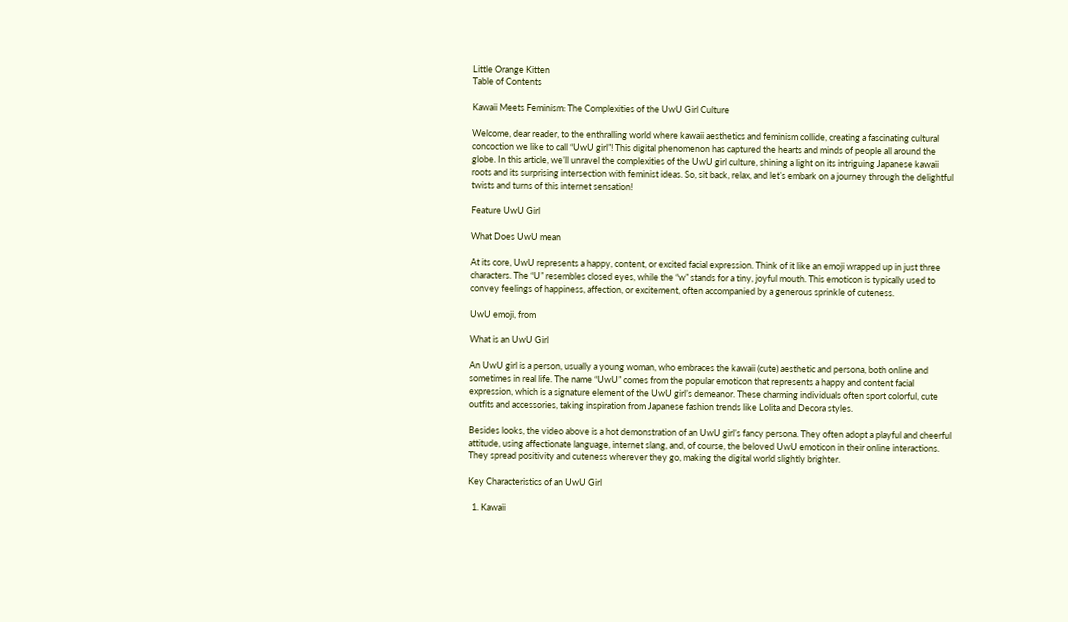Little Orange Kitten
Table of Contents

Kawaii Meets Feminism: The Complexities of the UwU Girl Culture

Welcome, dear reader, to the enthralling world where kawaii aesthetics and feminism collide, creating a fascinating cultural concoction we like to call “UwU girl”! This digital phenomenon has captured the hearts and minds of people all around the globe. In this article, we’ll unravel the complexities of the UwU girl culture, shining a light on its intriguing Japanese kawaii roots and its surprising intersection with feminist ideas. So, sit back, relax, and let’s embark on a journey through the delightful twists and turns of this internet sensation!

Feature UwU Girl

What Does UwU mean

At its core, UwU represents a happy, content, or excited facial expression. Think of it like an emoji wrapped up in just three characters. The “U” resembles closed eyes, while the “w” stands for a tiny, joyful mouth. This emoticon is typically used to convey feelings of happiness, affection, or excitement, often accompanied by a generous sprinkle of cuteness.

UwU emoji, from

What is an UwU Girl

An UwU girl is a person, usually a young woman, who embraces the kawaii (cute) aesthetic and persona, both online and sometimes in real life. The name “UwU” comes from the popular emoticon that represents a happy and content facial expression, which is a signature element of the UwU girl’s demeanor. These charming individuals often sport colorful, cute outfits and accessories, taking inspiration from Japanese fashion trends like Lolita and Decora styles.

Besides looks, the video above is a hot demonstration of an UwU girl’s fancy persona. They often adopt a playful and cheerful attitude, using affectionate language, internet slang, and, of course, the beloved UwU emoticon in their online interactions. They spread positivity and cuteness wherever they go, making the digital world slightly brighter.

Key Characteristics of an UwU Girl

  1. Kawaii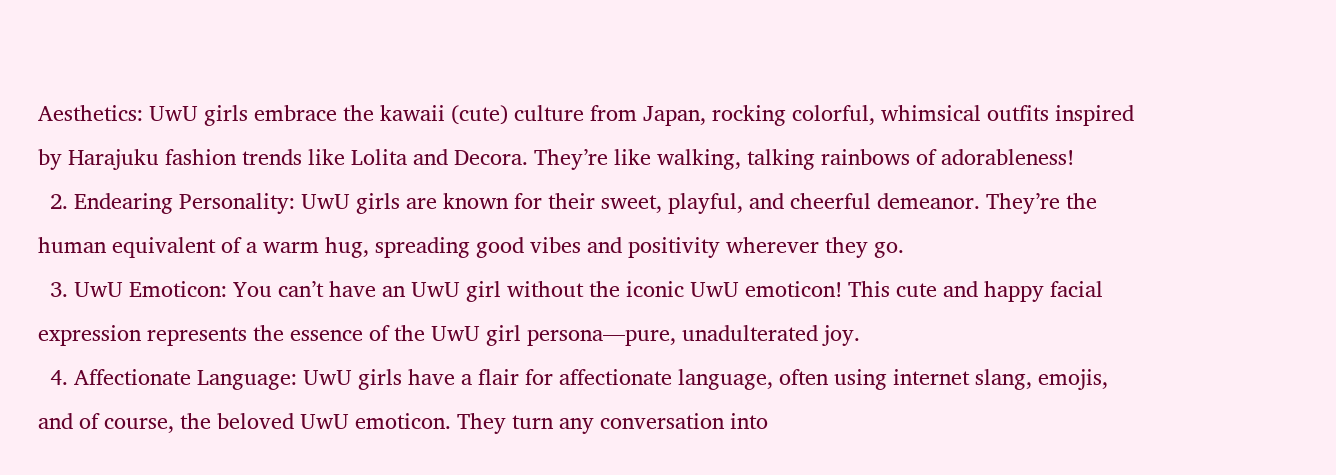Aesthetics: UwU girls embrace the kawaii (cute) culture from Japan, rocking colorful, whimsical outfits inspired by Harajuku fashion trends like Lolita and Decora. They’re like walking, talking rainbows of adorableness!
  2. Endearing Personality: UwU girls are known for their sweet, playful, and cheerful demeanor. They’re the human equivalent of a warm hug, spreading good vibes and positivity wherever they go.
  3. UwU Emoticon: You can’t have an UwU girl without the iconic UwU emoticon! This cute and happy facial expression represents the essence of the UwU girl persona—pure, unadulterated joy.
  4. Affectionate Language: UwU girls have a flair for affectionate language, often using internet slang, emojis, and of course, the beloved UwU emoticon. They turn any conversation into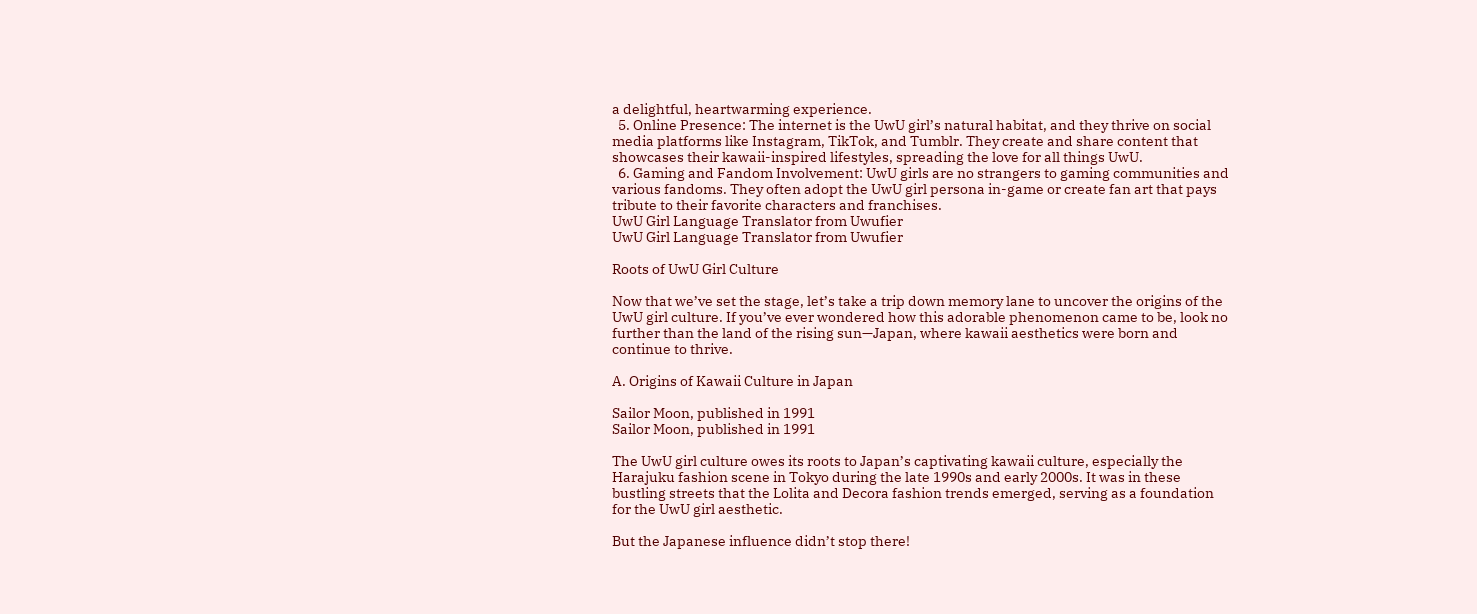a delightful, heartwarming experience.
  5. Online Presence: The internet is the UwU girl’s natural habitat, and they thrive on social media platforms like Instagram, TikTok, and Tumblr. They create and share content that showcases their kawaii-inspired lifestyles, spreading the love for all things UwU.
  6. Gaming and Fandom Involvement: UwU girls are no strangers to gaming communities and various fandoms. They often adopt the UwU girl persona in-game or create fan art that pays tribute to their favorite characters and franchises.
UwU Girl Language Translator from Uwufier
UwU Girl Language Translator from Uwufier

Roots of UwU Girl Culture

Now that we’ve set the stage, let’s take a trip down memory lane to uncover the origins of the UwU girl culture. If you’ve ever wondered how this adorable phenomenon came to be, look no further than the land of the rising sun—Japan, where kawaii aesthetics were born and continue to thrive.

A. Origins of Kawaii Culture in Japan

Sailor Moon, published in 1991
Sailor Moon, published in 1991

The UwU girl culture owes its roots to Japan’s captivating kawaii culture, especially the Harajuku fashion scene in Tokyo during the late 1990s and early 2000s. It was in these bustling streets that the Lolita and Decora fashion trends emerged, serving as a foundation for the UwU girl aesthetic.

But the Japanese influence didn’t stop there!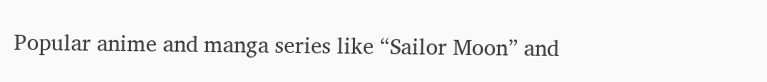Popular anime and manga series like “Sailor Moon” and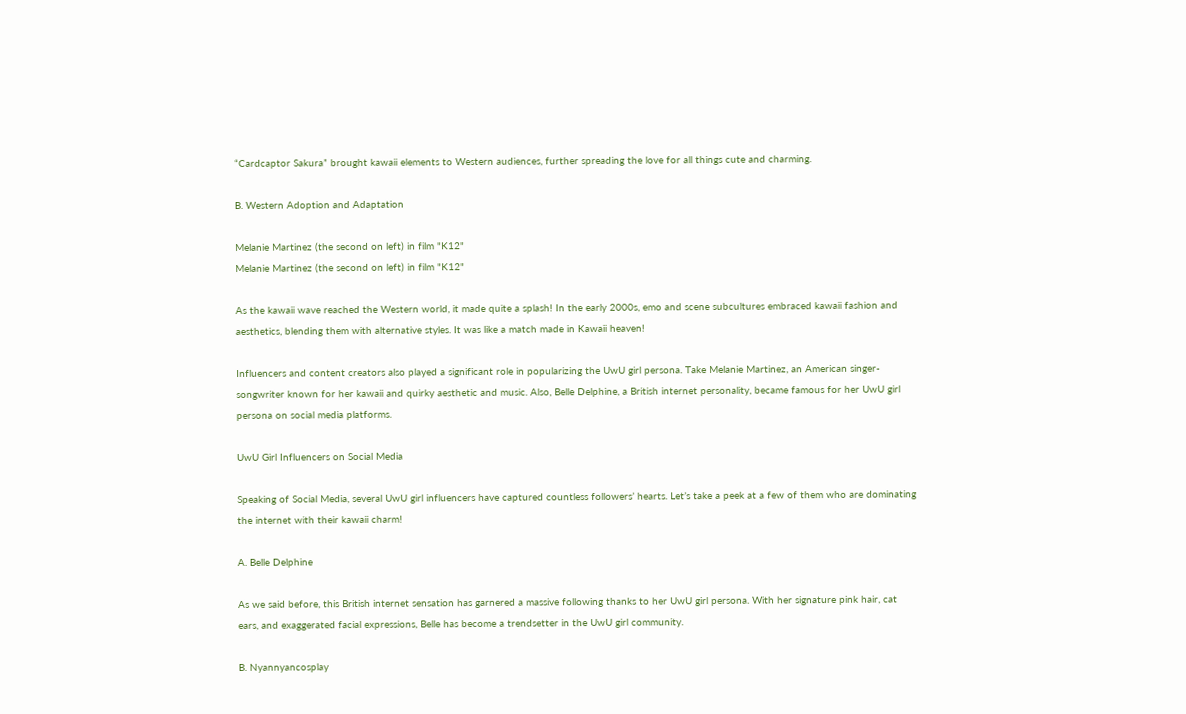“Cardcaptor Sakura” brought kawaii elements to Western audiences, further spreading the love for all things cute and charming.

B. Western Adoption and Adaptation

Melanie Martinez (the second on left) in film "K12"
Melanie Martinez (the second on left) in film "K12"

As the kawaii wave reached the Western world, it made quite a splash! In the early 2000s, emo and scene subcultures embraced kawaii fashion and aesthetics, blending them with alternative styles. It was like a match made in Kawaii heaven!

Influencers and content creators also played a significant role in popularizing the UwU girl persona. Take Melanie Martinez, an American singer-songwriter known for her kawaii and quirky aesthetic and music. Also, Belle Delphine, a British internet personality, became famous for her UwU girl persona on social media platforms.

UwU Girl Influencers on Social Media

Speaking of Social Media, several UwU girl influencers have captured countless followers’ hearts. Let’s take a peek at a few of them who are dominating the internet with their kawaii charm!

A. Belle Delphine

As we said before, this British internet sensation has garnered a massive following thanks to her UwU girl persona. With her signature pink hair, cat ears, and exaggerated facial expressions, Belle has become a trendsetter in the UwU girl community.

B. Nyannyancosplay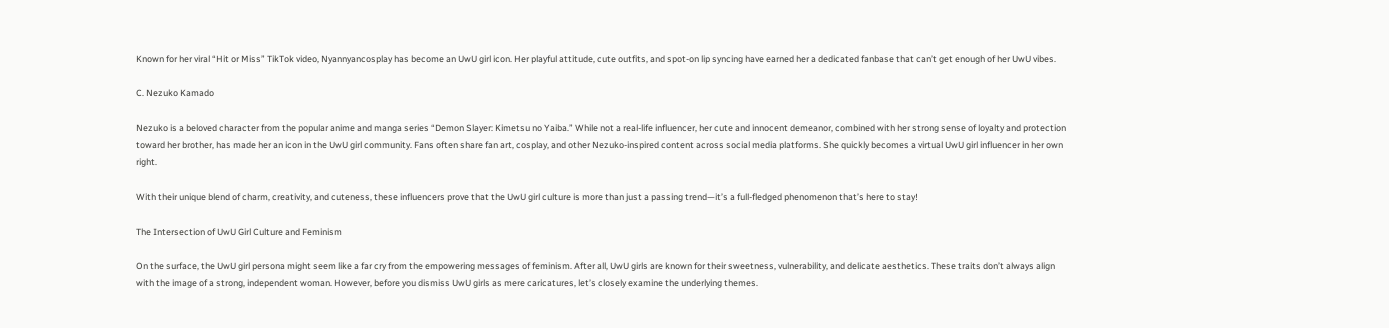Known for her viral “Hit or Miss” TikTok video, Nyannyancosplay has become an UwU girl icon. Her playful attitude, cute outfits, and spot-on lip syncing have earned her a dedicated fanbase that can’t get enough of her UwU vibes.

C. Nezuko Kamado

Nezuko is a beloved character from the popular anime and manga series “Demon Slayer: Kimetsu no Yaiba.” While not a real-life influencer, her cute and innocent demeanor, combined with her strong sense of loyalty and protection toward her brother, has made her an icon in the UwU girl community. Fans often share fan art, cosplay, and other Nezuko-inspired content across social media platforms. She quickly becomes a virtual UwU girl influencer in her own right.

With their unique blend of charm, creativity, and cuteness, these influencers prove that the UwU girl culture is more than just a passing trend—it’s a full-fledged phenomenon that’s here to stay!

The Intersection of UwU Girl Culture and Feminism

On the surface, the UwU girl persona might seem like a far cry from the empowering messages of feminism. After all, UwU girls are known for their sweetness, vulnerability, and delicate aesthetics. These traits don’t always align with the image of a strong, independent woman. However, before you dismiss UwU girls as mere caricatures, let’s closely examine the underlying themes.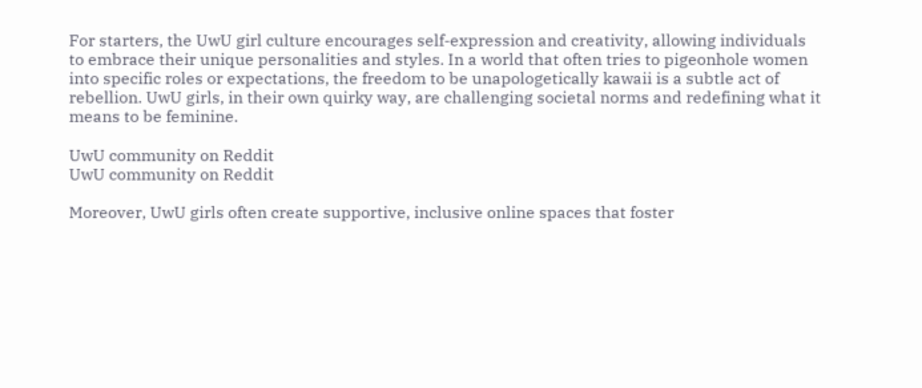For starters, the UwU girl culture encourages self-expression and creativity, allowing individuals to embrace their unique personalities and styles. In a world that often tries to pigeonhole women into specific roles or expectations, the freedom to be unapologetically kawaii is a subtle act of rebellion. UwU girls, in their own quirky way, are challenging societal norms and redefining what it means to be feminine.

UwU community on Reddit
UwU community on Reddit

Moreover, UwU girls often create supportive, inclusive online spaces that foster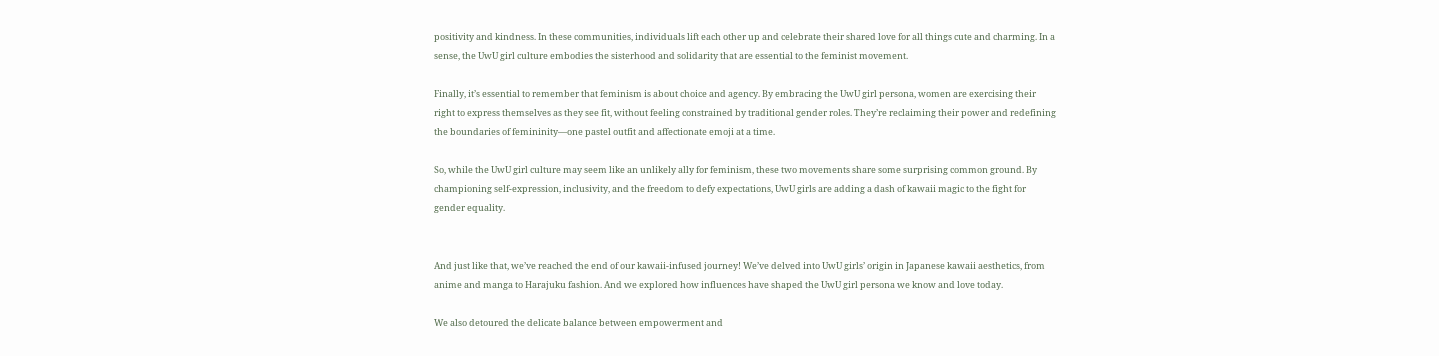positivity and kindness. In these communities, individuals lift each other up and celebrate their shared love for all things cute and charming. In a sense, the UwU girl culture embodies the sisterhood and solidarity that are essential to the feminist movement.

Finally, it’s essential to remember that feminism is about choice and agency. By embracing the UwU girl persona, women are exercising their right to express themselves as they see fit, without feeling constrained by traditional gender roles. They’re reclaiming their power and redefining the boundaries of femininity—one pastel outfit and affectionate emoji at a time.

So, while the UwU girl culture may seem like an unlikely ally for feminism, these two movements share some surprising common ground. By championing self-expression, inclusivity, and the freedom to defy expectations, UwU girls are adding a dash of kawaii magic to the fight for gender equality.


And just like that, we’ve reached the end of our kawaii-infused journey! We’ve delved into UwU girls’ origin in Japanese kawaii aesthetics, from anime and manga to Harajuku fashion. And we explored how influences have shaped the UwU girl persona we know and love today.

We also detoured the delicate balance between empowerment and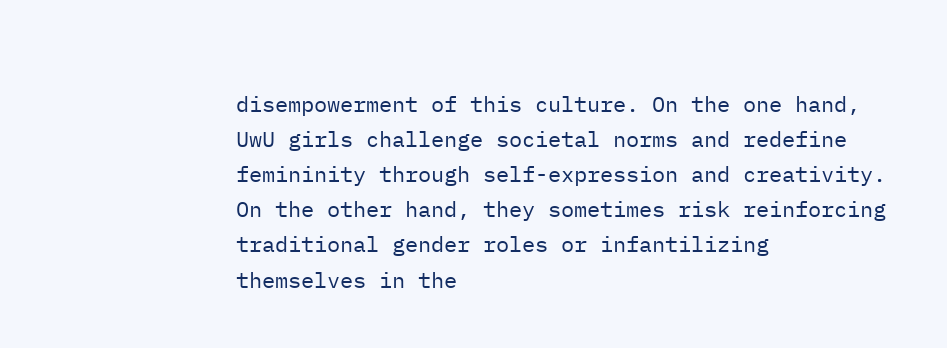disempowerment of this culture. On the one hand, UwU girls challenge societal norms and redefine femininity through self-expression and creativity. On the other hand, they sometimes risk reinforcing traditional gender roles or infantilizing themselves in the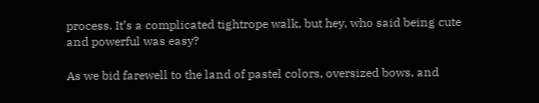process. It’s a complicated tightrope walk, but hey, who said being cute and powerful was easy?

As we bid farewell to the land of pastel colors, oversized bows, and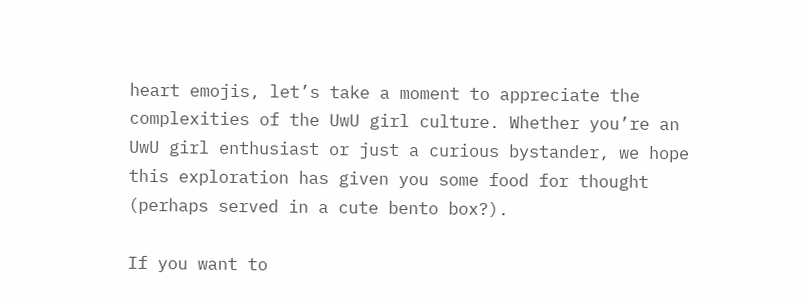heart emojis, let’s take a moment to appreciate the complexities of the UwU girl culture. Whether you’re an UwU girl enthusiast or just a curious bystander, we hope this exploration has given you some food for thought (perhaps served in a cute bento box?).

If you want to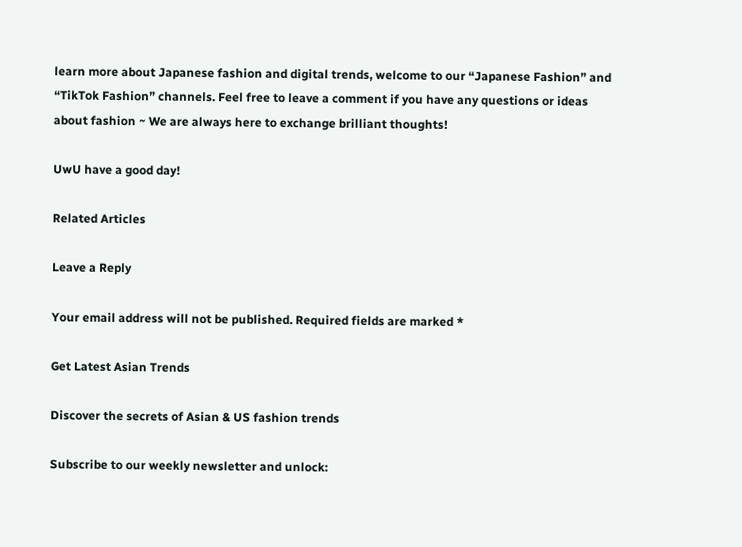learn more about Japanese fashion and digital trends, welcome to our “Japanese Fashion” and “TikTok Fashion” channels. Feel free to leave a comment if you have any questions or ideas about fashion ~ We are always here to exchange brilliant thoughts!

UwU have a good day!

Related Articles

Leave a Reply

Your email address will not be published. Required fields are marked *

Get Latest Asian Trends

Discover the secrets of Asian & US fashion trends

Subscribe to our weekly newsletter and unlock: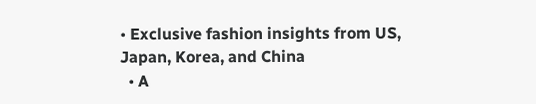• Exclusive fashion insights from US, Japan, Korea, and China
  • A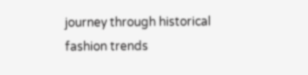journey through historical fashion trends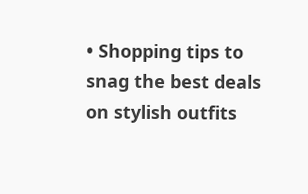• Shopping tips to snag the best deals on stylish outfits